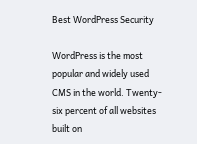Best WordPress Security

WordPress is the most popular and widely used CMS in the world. Twenty-six percent of all websites built on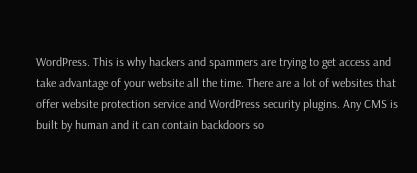WordPress. This is why hackers and spammers are trying to get access and take advantage of your website all the time. There are a lot of websites that offer website protection service and WordPress security plugins. Any CMS is built by human and it can contain backdoors so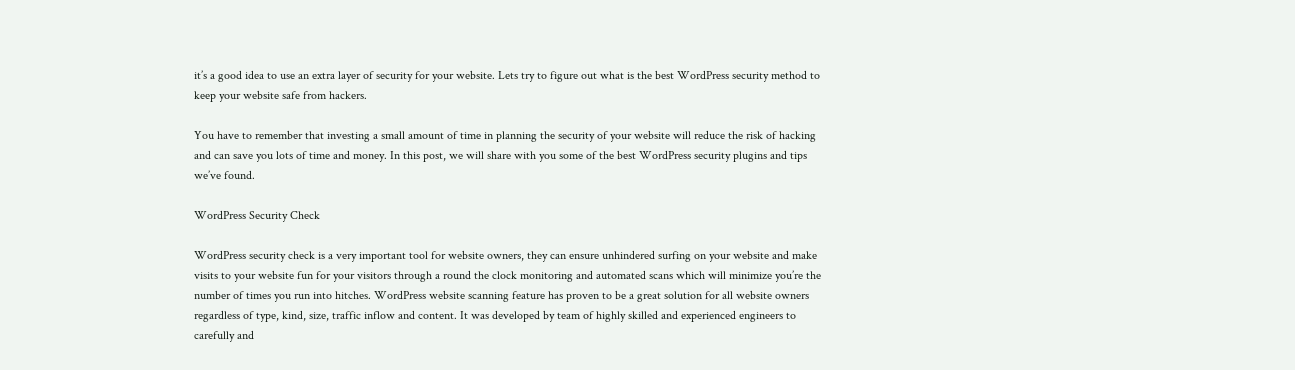it’s a good idea to use an extra layer of security for your website. Lets try to figure out what is the best WordPress security method to keep your website safe from hackers.

You have to remember that investing a small amount of time in planning the security of your website will reduce the risk of hacking and can save you lots of time and money. In this post, we will share with you some of the best WordPress security plugins and tips we’ve found.

WordPress Security Check

WordPress security check is a very important tool for website owners, they can ensure unhindered surfing on your website and make visits to your website fun for your visitors through a round the clock monitoring and automated scans which will minimize you’re the number of times you run into hitches. WordPress website scanning feature has proven to be a great solution for all website owners regardless of type, kind, size, traffic inflow and content. It was developed by team of highly skilled and experienced engineers to carefully and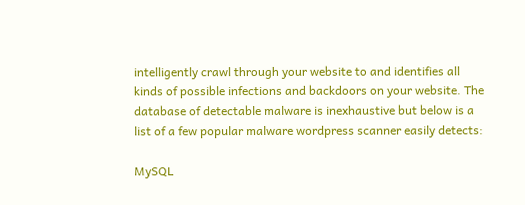intelligently crawl through your website to and identifies all kinds of possible infections and backdoors on your website. The database of detectable malware is inexhaustive but below is a list of a few popular malware wordpress scanner easily detects:

MySQL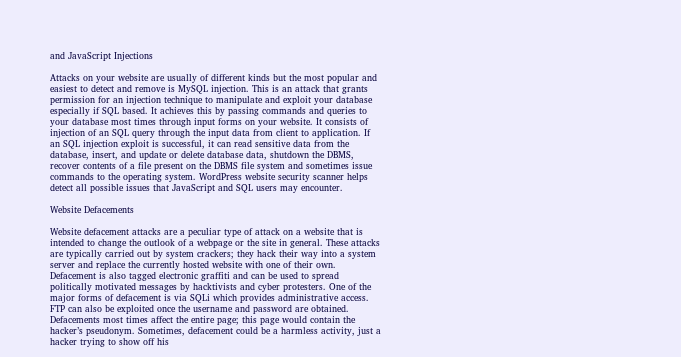and JavaScript Injections

Attacks on your website are usually of different kinds but the most popular and easiest to detect and remove is MySQL injection. This is an attack that grants permission for an injection technique to manipulate and exploit your database especially if SQL based. It achieves this by passing commands and queries to your database most times through input forms on your website. It consists of injection of an SQL query through the input data from client to application. If an SQL injection exploit is successful, it can read sensitive data from the database, insert, and update or delete database data, shutdown the DBMS, recover contents of a file present on the DBMS file system and sometimes issue commands to the operating system. WordPress website security scanner helps detect all possible issues that JavaScript and SQL users may encounter.

Website Defacements

Website defacement attacks are a peculiar type of attack on a website that is intended to change the outlook of a webpage or the site in general. These attacks are typically carried out by system crackers; they hack their way into a system server and replace the currently hosted website with one of their own. Defacement is also tagged electronic graffiti and can be used to spread politically motivated messages by hacktivists and cyber protesters. One of the major forms of defacement is via SQLi which provides administrative access. FTP can also be exploited once the username and password are obtained. Defacements most times affect the entire page; this page would contain the hacker’s pseudonym. Sometimes, defacement could be a harmless activity, just a hacker trying to show off his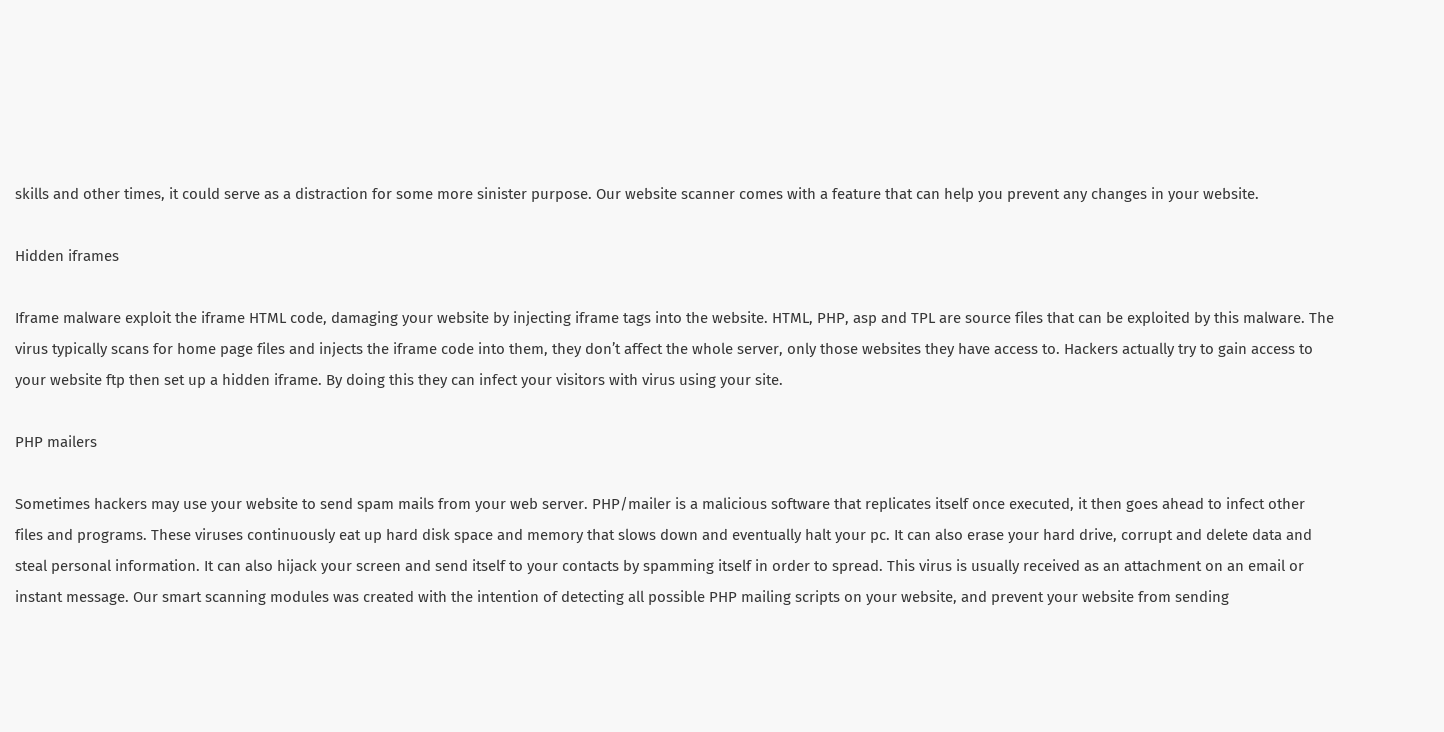skills and other times, it could serve as a distraction for some more sinister purpose. Our website scanner comes with a feature that can help you prevent any changes in your website.

Hidden iframes

Iframe malware exploit the iframe HTML code, damaging your website by injecting iframe tags into the website. HTML, PHP, asp and TPL are source files that can be exploited by this malware. The virus typically scans for home page files and injects the iframe code into them, they don’t affect the whole server, only those websites they have access to. Hackers actually try to gain access to your website ftp then set up a hidden iframe. By doing this they can infect your visitors with virus using your site.

PHP mailers

Sometimes hackers may use your website to send spam mails from your web server. PHP/mailer is a malicious software that replicates itself once executed, it then goes ahead to infect other files and programs. These viruses continuously eat up hard disk space and memory that slows down and eventually halt your pc. It can also erase your hard drive, corrupt and delete data and steal personal information. It can also hijack your screen and send itself to your contacts by spamming itself in order to spread. This virus is usually received as an attachment on an email or instant message. Our smart scanning modules was created with the intention of detecting all possible PHP mailing scripts on your website, and prevent your website from sending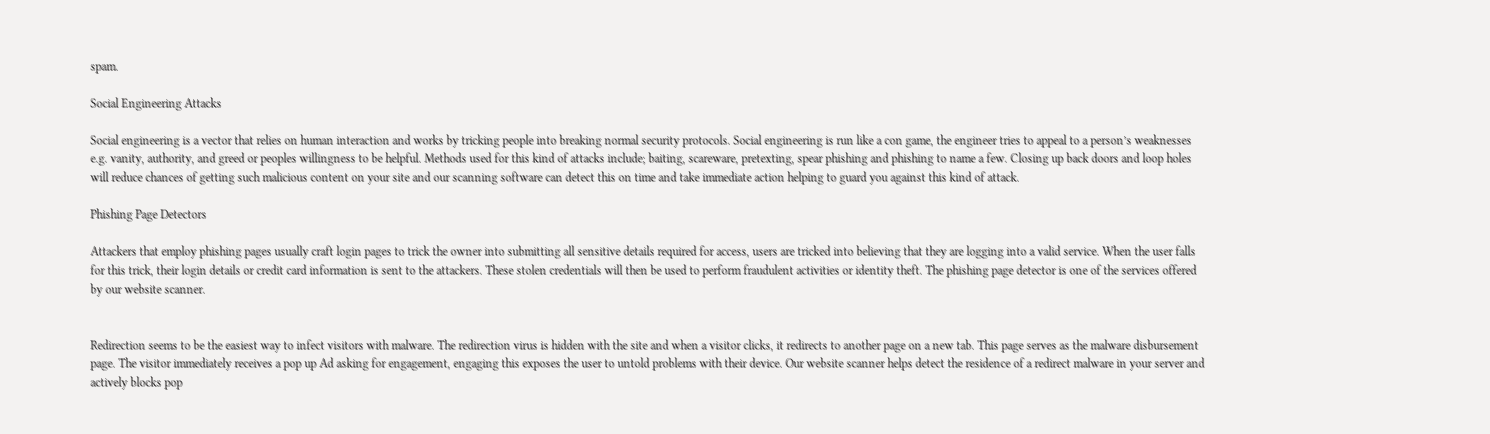spam.

Social Engineering Attacks

Social engineering is a vector that relies on human interaction and works by tricking people into breaking normal security protocols. Social engineering is run like a con game, the engineer tries to appeal to a person’s weaknesses e.g. vanity, authority, and greed or peoples willingness to be helpful. Methods used for this kind of attacks include; baiting, scareware, pretexting, spear phishing and phishing to name a few. Closing up back doors and loop holes will reduce chances of getting such malicious content on your site and our scanning software can detect this on time and take immediate action helping to guard you against this kind of attack.

Phishing Page Detectors

Attackers that employ phishing pages usually craft login pages to trick the owner into submitting all sensitive details required for access, users are tricked into believing that they are logging into a valid service. When the user falls for this trick, their login details or credit card information is sent to the attackers. These stolen credentials will then be used to perform fraudulent activities or identity theft. The phishing page detector is one of the services offered by our website scanner.


Redirection seems to be the easiest way to infect visitors with malware. The redirection virus is hidden with the site and when a visitor clicks, it redirects to another page on a new tab. This page serves as the malware disbursement page. The visitor immediately receives a pop up Ad asking for engagement, engaging this exposes the user to untold problems with their device. Our website scanner helps detect the residence of a redirect malware in your server and actively blocks pop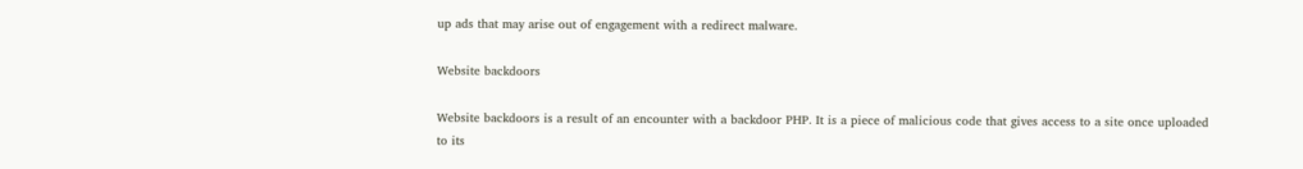up ads that may arise out of engagement with a redirect malware.

Website backdoors

Website backdoors is a result of an encounter with a backdoor PHP. It is a piece of malicious code that gives access to a site once uploaded to its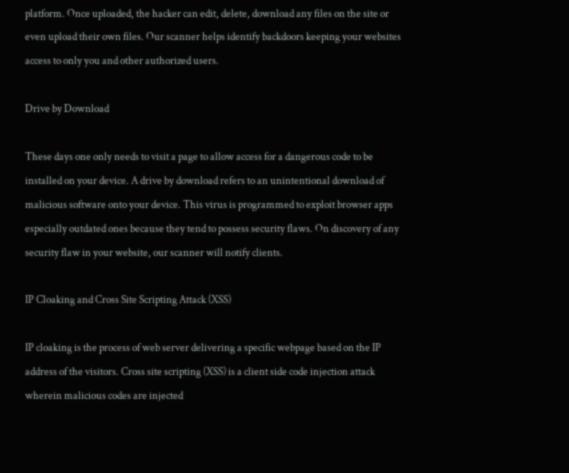platform. Once uploaded, the hacker can edit, delete, download any files on the site or even upload their own files. Our scanner helps identify backdoors keeping your websites access to only you and other authorized users.

Drive by Download

These days one only needs to visit a page to allow access for a dangerous code to be installed on your device. A drive by download refers to an unintentional download of malicious software onto your device. This virus is programmed to exploit browser apps especially outdated ones because they tend to possess security flaws. On discovery of any security flaw in your website, our scanner will notify clients.

IP Cloaking and Cross Site Scripting Attack (XSS)

IP cloaking is the process of web server delivering a specific webpage based on the IP address of the visitors. Cross site scripting (XSS) is a client side code injection attack wherein malicious codes are injected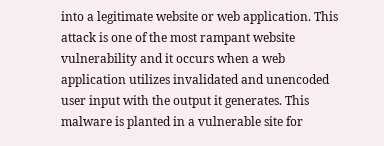into a legitimate website or web application. This attack is one of the most rampant website vulnerability and it occurs when a web application utilizes invalidated and unencoded user input with the output it generates. This malware is planted in a vulnerable site for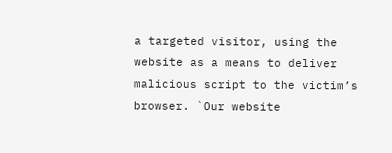a targeted visitor, using the website as a means to deliver malicious script to the victim’s browser. `Our website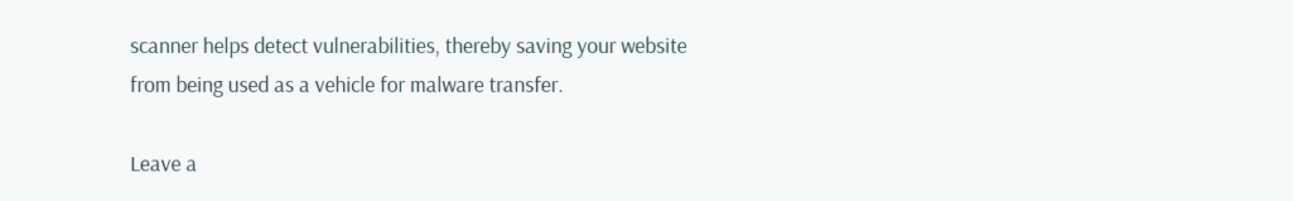scanner helps detect vulnerabilities, thereby saving your website from being used as a vehicle for malware transfer.

Leave a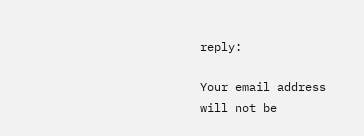reply:

Your email address will not be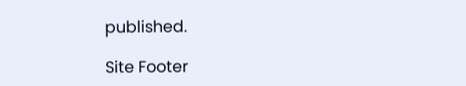published.

Site Footer